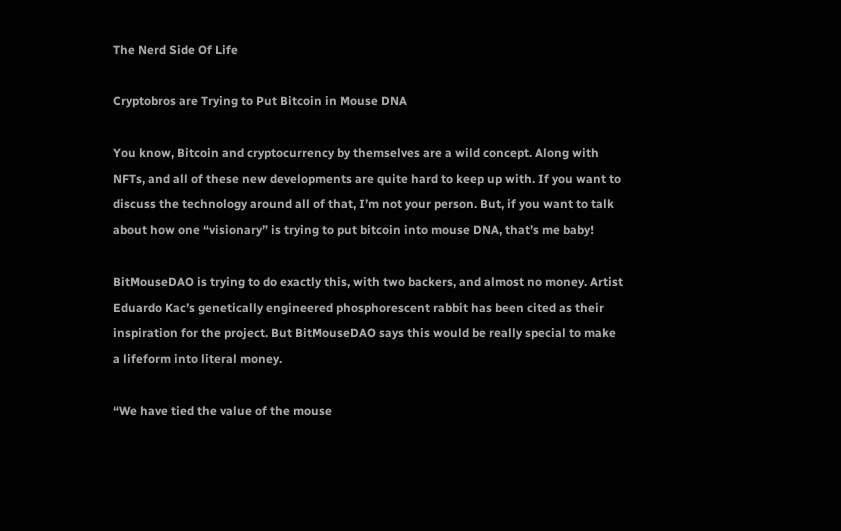The Nerd Side Of Life

Cryptobros are Trying to Put Bitcoin in Mouse DNA

You know, Bitcoin and cryptocurrency by themselves are a wild concept. Along with NFTs, and all of these new developments are quite hard to keep up with. If you want to discuss the technology around all of that, I’m not your person. But, if you want to talk about how one “visionary” is trying to put bitcoin into mouse DNA, that’s me baby!

BitMouseDAO is trying to do exactly this, with two backers, and almost no money. Artist Eduardo Kac’s genetically engineered phosphorescent rabbit has been cited as their inspiration for the project. But BitMouseDAO says this would be really special to make a lifeform into literal money.

“We have tied the value of the mouse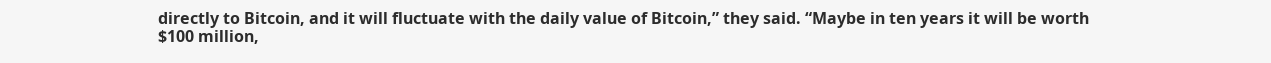directly to Bitcoin, and it will fluctuate with the daily value of Bitcoin,” they said. “Maybe in ten years it will be worth $100 million,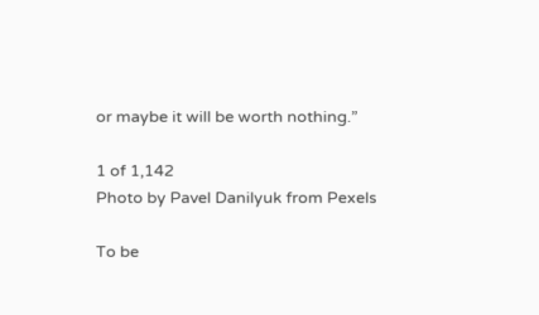or maybe it will be worth nothing.”

1 of 1,142
Photo by Pavel Danilyuk from Pexels

To be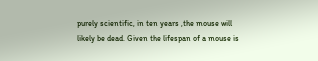purely scientific, in ten years ,the mouse will likely be dead. Given the lifespan of a mouse is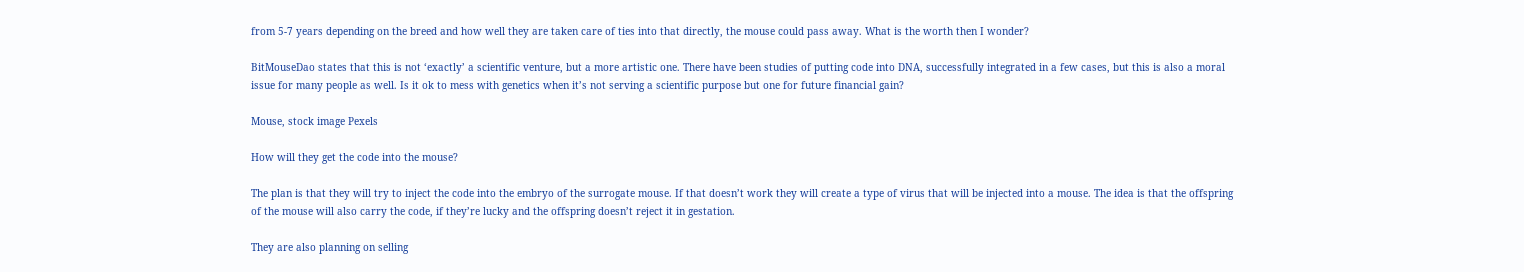from 5-7 years depending on the breed and how well they are taken care of ties into that directly, the mouse could pass away. What is the worth then I wonder?

BitMouseDao states that this is not ‘exactly’ a scientific venture, but a more artistic one. There have been studies of putting code into DNA, successfully integrated in a few cases, but this is also a moral issue for many people as well. Is it ok to mess with genetics when it’s not serving a scientific purpose but one for future financial gain?

Mouse, stock image Pexels

How will they get the code into the mouse?

The plan is that they will try to inject the code into the embryo of the surrogate mouse. If that doesn’t work they will create a type of virus that will be injected into a mouse. The idea is that the offspring of the mouse will also carry the code, if they’re lucky and the offspring doesn’t reject it in gestation.

They are also planning on selling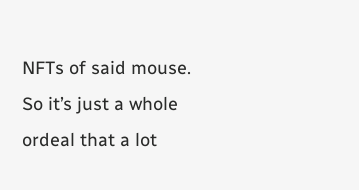NFTs of said mouse. So it’s just a whole ordeal that a lot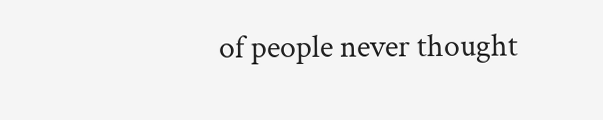of people never thought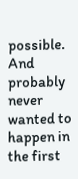possible. And probably never wanted to happen in the first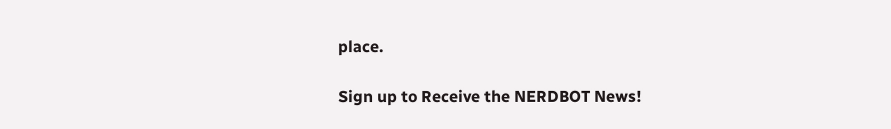place.

Sign up to Receive the NERDBOT News!